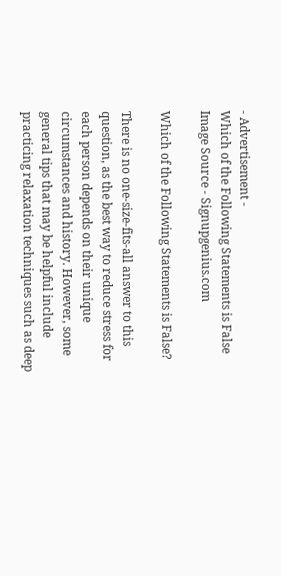- Advertisement -
Which of the Following Statements is False
Image Source - Signupgenius.com

Which of the Following Statements is False?

There is no one-size-fits-all answer to this question, as the best way to reduce stress for each person depends on their unique circumstances and history. However, some general tips that may be helpful include practicing relaxation techniques such as deep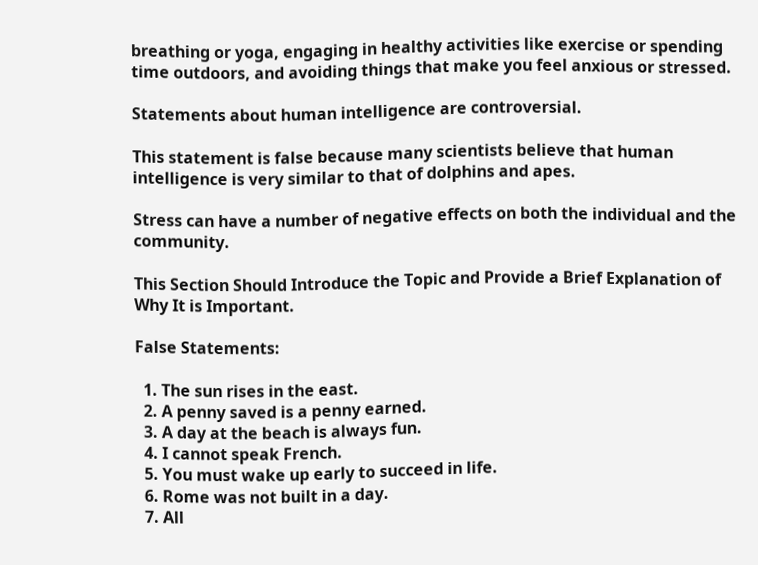breathing or yoga, engaging in healthy activities like exercise or spending time outdoors, and avoiding things that make you feel anxious or stressed.

Statements about human intelligence are controversial.

This statement is false because many scientists believe that human intelligence is very similar to that of dolphins and apes.

Stress can have a number of negative effects on both the individual and the community.

This Section Should Introduce the Topic and Provide a Brief Explanation of Why It is Important.

False Statements:

  1. The sun rises in the east.
  2. A penny saved is a penny earned.
  3. A day at the beach is always fun.
  4. I cannot speak French.
  5. You must wake up early to succeed in life.
  6. Rome was not built in a day.
  7. All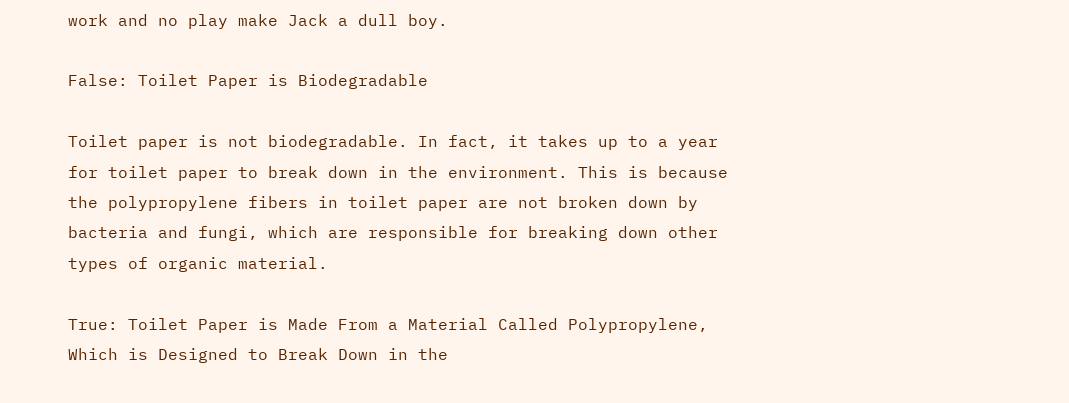work and no play make Jack a dull boy.

False: Toilet Paper is Biodegradable

Toilet paper is not biodegradable. In fact, it takes up to a year for toilet paper to break down in the environment. This is because the polypropylene fibers in toilet paper are not broken down by bacteria and fungi, which are responsible for breaking down other types of organic material.

True: Toilet Paper is Made From a Material Called Polypropylene, Which is Designed to Break Down in the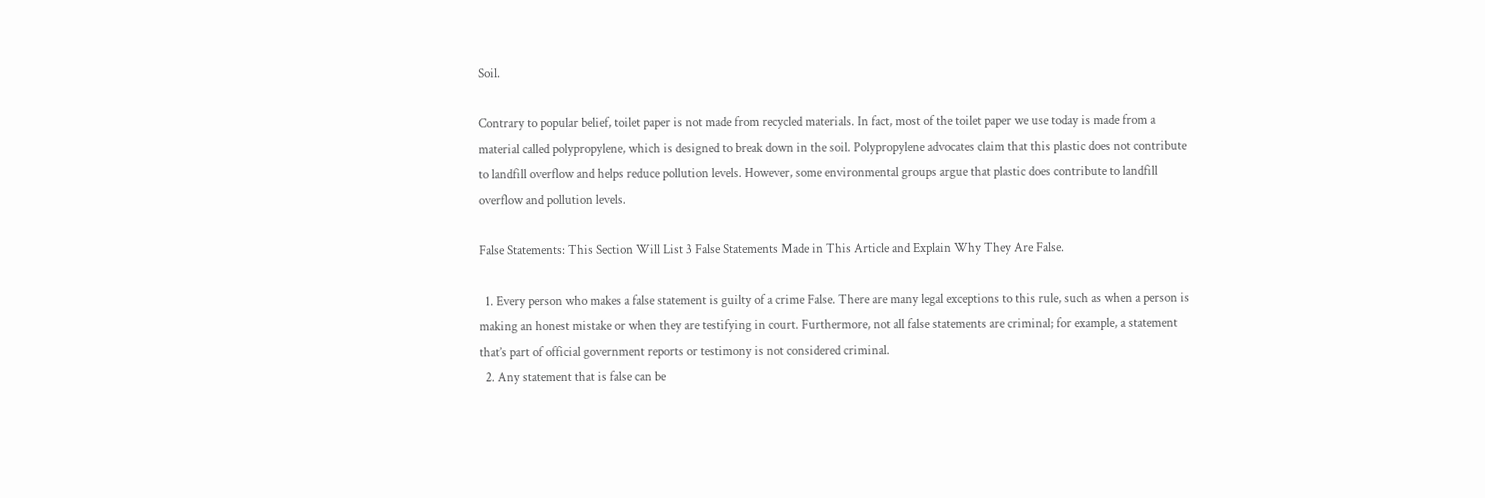Soil.

Contrary to popular belief, toilet paper is not made from recycled materials. In fact, most of the toilet paper we use today is made from a material called polypropylene, which is designed to break down in the soil. Polypropylene advocates claim that this plastic does not contribute to landfill overflow and helps reduce pollution levels. However, some environmental groups argue that plastic does contribute to landfill overflow and pollution levels.

False Statements: This Section Will List 3 False Statements Made in This Article and Explain Why They Are False.

  1. Every person who makes a false statement is guilty of a crime False. There are many legal exceptions to this rule, such as when a person is making an honest mistake or when they are testifying in court. Furthermore, not all false statements are criminal; for example, a statement that’s part of official government reports or testimony is not considered criminal.
  2. Any statement that is false can be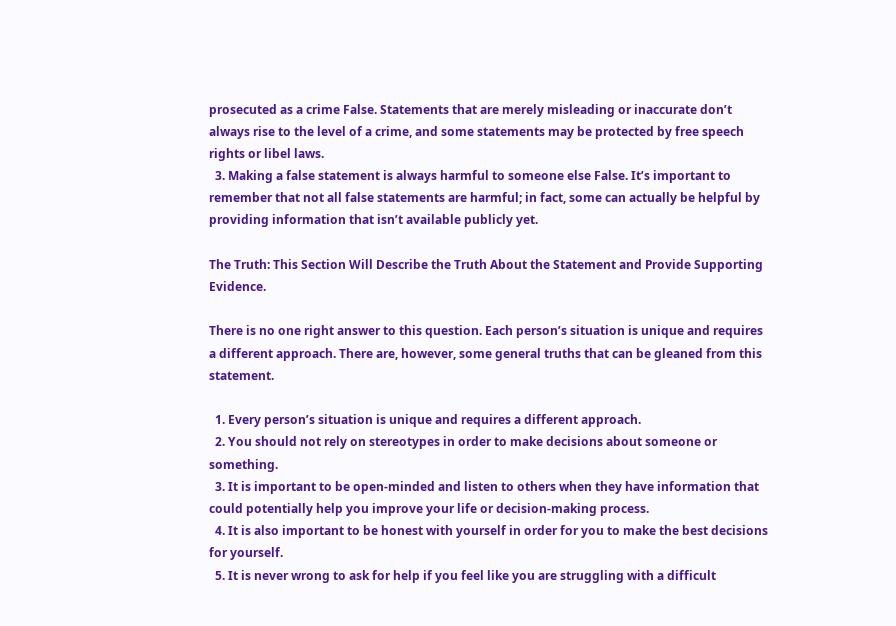prosecuted as a crime False. Statements that are merely misleading or inaccurate don’t always rise to the level of a crime, and some statements may be protected by free speech rights or libel laws.
  3. Making a false statement is always harmful to someone else False. It’s important to remember that not all false statements are harmful; in fact, some can actually be helpful by providing information that isn’t available publicly yet.

The Truth: This Section Will Describe the Truth About the Statement and Provide Supporting Evidence.

There is no one right answer to this question. Each person’s situation is unique and requires a different approach. There are, however, some general truths that can be gleaned from this statement.

  1. Every person’s situation is unique and requires a different approach.
  2. You should not rely on stereotypes in order to make decisions about someone or something.
  3. It is important to be open-minded and listen to others when they have information that could potentially help you improve your life or decision-making process.
  4. It is also important to be honest with yourself in order for you to make the best decisions for yourself.
  5. It is never wrong to ask for help if you feel like you are struggling with a difficult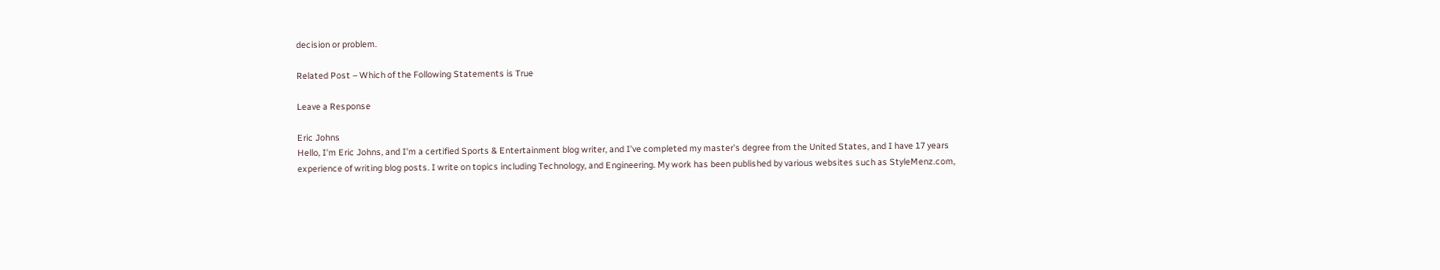decision or problem.

Related Post – Which of the Following Statements is True

Leave a Response

Eric Johns
Hello, I'm Eric Johns, and I'm a certified Sports & Entertainment blog writer, and I've completed my master's degree from the United States, and I have 17 years experience of writing blog posts. I write on topics including Technology, and Engineering. My work has been published by various websites such as StyleMenz.com,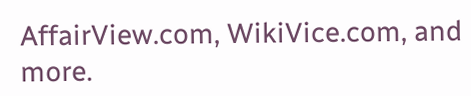AffairView.com, WikiVice.com, and more.